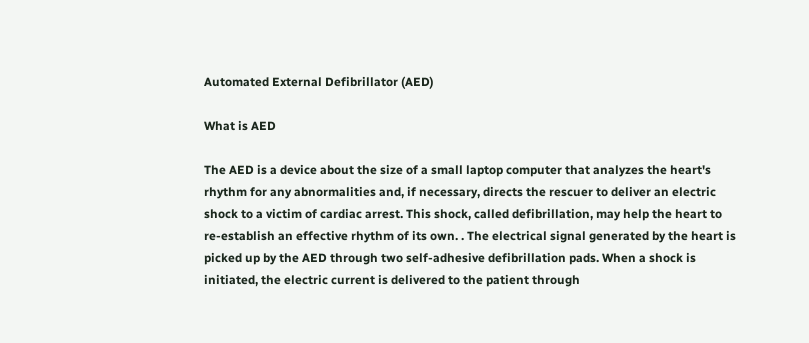Automated External Defibrillator (AED)

What is AED

The AED is a device about the size of a small laptop computer that analyzes the heart's rhythm for any abnormalities and, if necessary, directs the rescuer to deliver an electric shock to a victim of cardiac arrest. This shock, called defibrillation, may help the heart to re-establish an effective rhythm of its own. . The electrical signal generated by the heart is picked up by the AED through two self-adhesive defibrillation pads. When a shock is initiated, the electric current is delivered to the patient through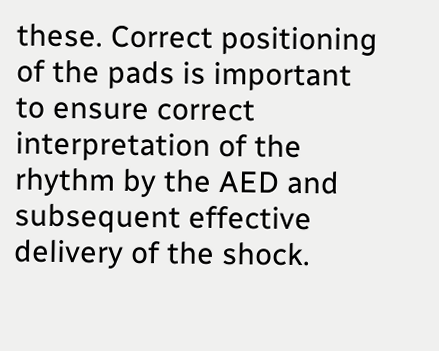these. Correct positioning of the pads is important to ensure correct interpretation of the rhythm by the AED and subsequent effective delivery of the shock.